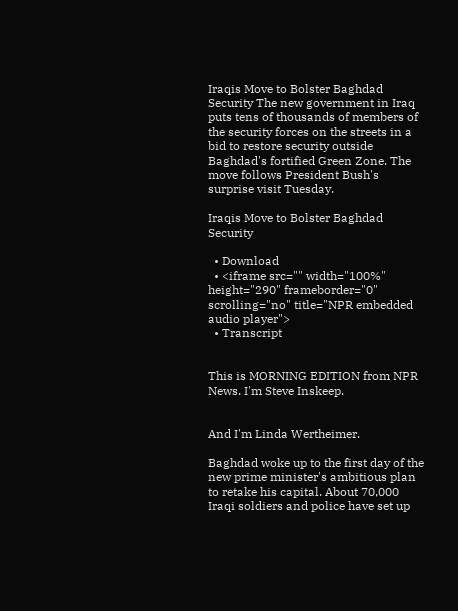Iraqis Move to Bolster Baghdad Security The new government in Iraq puts tens of thousands of members of the security forces on the streets in a bid to restore security outside Baghdad's fortified Green Zone. The move follows President Bush's surprise visit Tuesday.

Iraqis Move to Bolster Baghdad Security

  • Download
  • <iframe src="" width="100%" height="290" frameborder="0" scrolling="no" title="NPR embedded audio player">
  • Transcript


This is MORNING EDITION from NPR News. I'm Steve Inskeep.


And I'm Linda Wertheimer.

Baghdad woke up to the first day of the new prime minister's ambitious plan to retake his capital. About 70,000 Iraqi soldiers and police have set up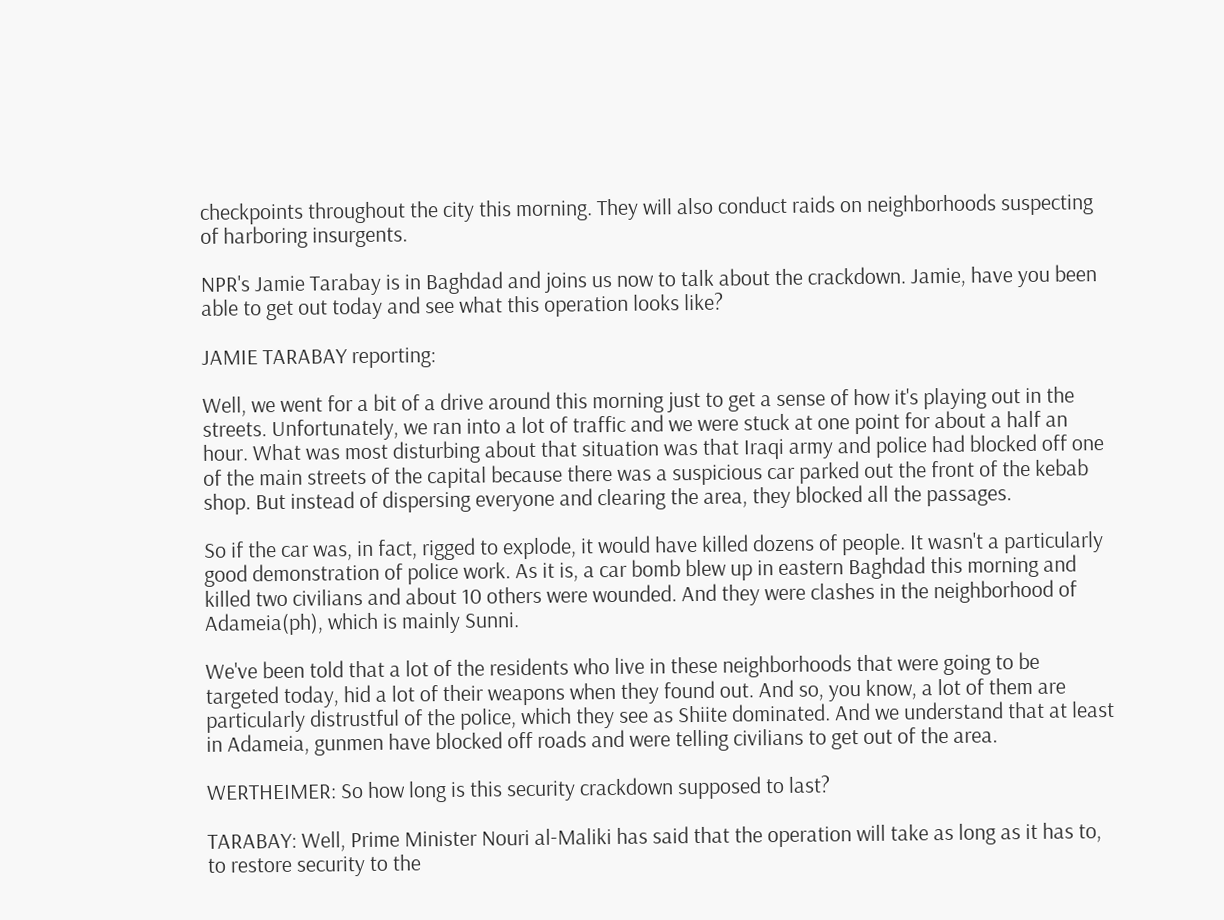checkpoints throughout the city this morning. They will also conduct raids on neighborhoods suspecting of harboring insurgents.

NPR's Jamie Tarabay is in Baghdad and joins us now to talk about the crackdown. Jamie, have you been able to get out today and see what this operation looks like?

JAMIE TARABAY reporting:

Well, we went for a bit of a drive around this morning just to get a sense of how it's playing out in the streets. Unfortunately, we ran into a lot of traffic and we were stuck at one point for about a half an hour. What was most disturbing about that situation was that Iraqi army and police had blocked off one of the main streets of the capital because there was a suspicious car parked out the front of the kebab shop. But instead of dispersing everyone and clearing the area, they blocked all the passages.

So if the car was, in fact, rigged to explode, it would have killed dozens of people. It wasn't a particularly good demonstration of police work. As it is, a car bomb blew up in eastern Baghdad this morning and killed two civilians and about 10 others were wounded. And they were clashes in the neighborhood of Adameia(ph), which is mainly Sunni.

We've been told that a lot of the residents who live in these neighborhoods that were going to be targeted today, hid a lot of their weapons when they found out. And so, you know, a lot of them are particularly distrustful of the police, which they see as Shiite dominated. And we understand that at least in Adameia, gunmen have blocked off roads and were telling civilians to get out of the area.

WERTHEIMER: So how long is this security crackdown supposed to last?

TARABAY: Well, Prime Minister Nouri al-Maliki has said that the operation will take as long as it has to, to restore security to the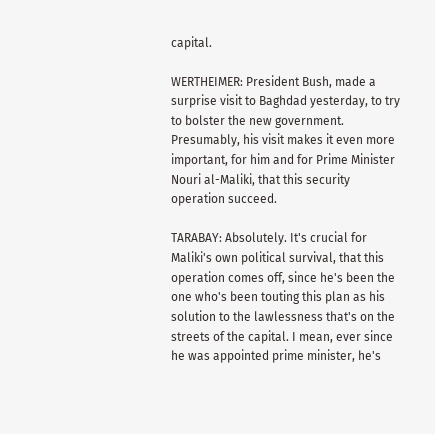capital.

WERTHEIMER: President Bush, made a surprise visit to Baghdad yesterday, to try to bolster the new government. Presumably, his visit makes it even more important, for him and for Prime Minister Nouri al-Maliki, that this security operation succeed.

TARABAY: Absolutely. It's crucial for Maliki's own political survival, that this operation comes off, since he's been the one who's been touting this plan as his solution to the lawlessness that's on the streets of the capital. I mean, ever since he was appointed prime minister, he's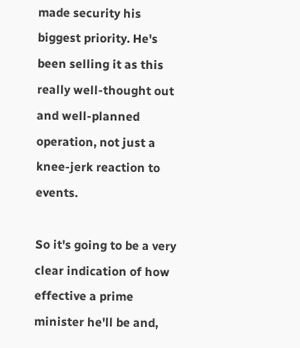made security his biggest priority. He's been selling it as this really well-thought out and well-planned operation, not just a knee-jerk reaction to events.

So it's going to be a very clear indication of how effective a prime minister he'll be and,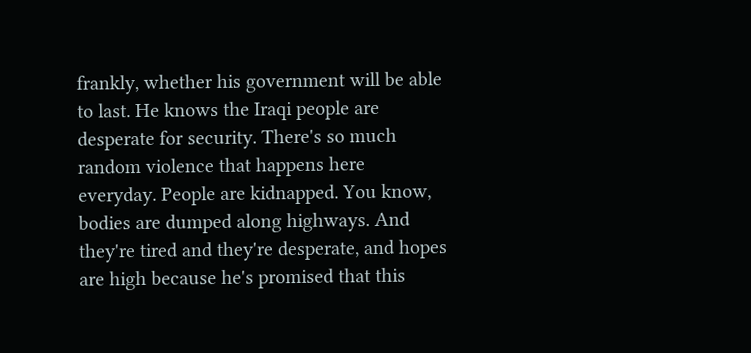frankly, whether his government will be able to last. He knows the Iraqi people are desperate for security. There's so much random violence that happens here everyday. People are kidnapped. You know, bodies are dumped along highways. And they're tired and they're desperate, and hopes are high because he's promised that this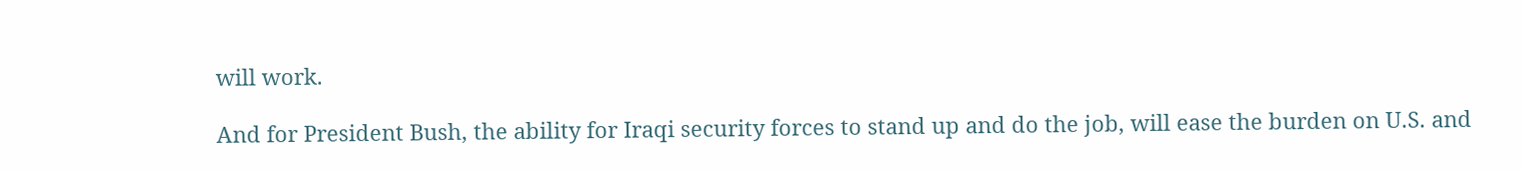will work.

And for President Bush, the ability for Iraqi security forces to stand up and do the job, will ease the burden on U.S. and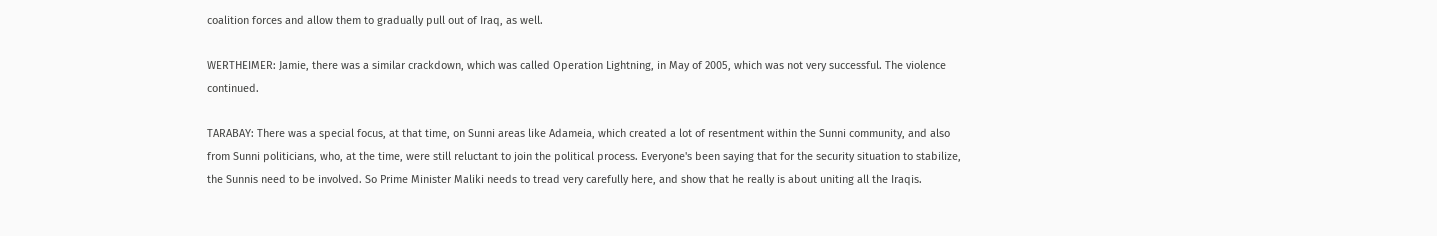coalition forces and allow them to gradually pull out of Iraq, as well.

WERTHEIMER: Jamie, there was a similar crackdown, which was called Operation Lightning, in May of 2005, which was not very successful. The violence continued.

TARABAY: There was a special focus, at that time, on Sunni areas like Adameia, which created a lot of resentment within the Sunni community, and also from Sunni politicians, who, at the time, were still reluctant to join the political process. Everyone's been saying that for the security situation to stabilize, the Sunnis need to be involved. So Prime Minister Maliki needs to tread very carefully here, and show that he really is about uniting all the Iraqis.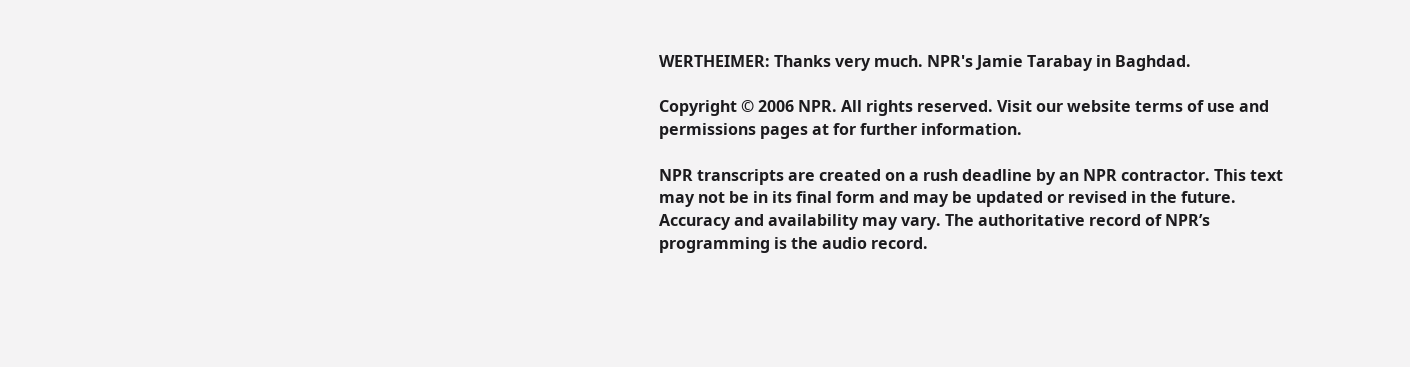WERTHEIMER: Thanks very much. NPR's Jamie Tarabay in Baghdad.

Copyright © 2006 NPR. All rights reserved. Visit our website terms of use and permissions pages at for further information.

NPR transcripts are created on a rush deadline by an NPR contractor. This text may not be in its final form and may be updated or revised in the future. Accuracy and availability may vary. The authoritative record of NPR’s programming is the audio record.